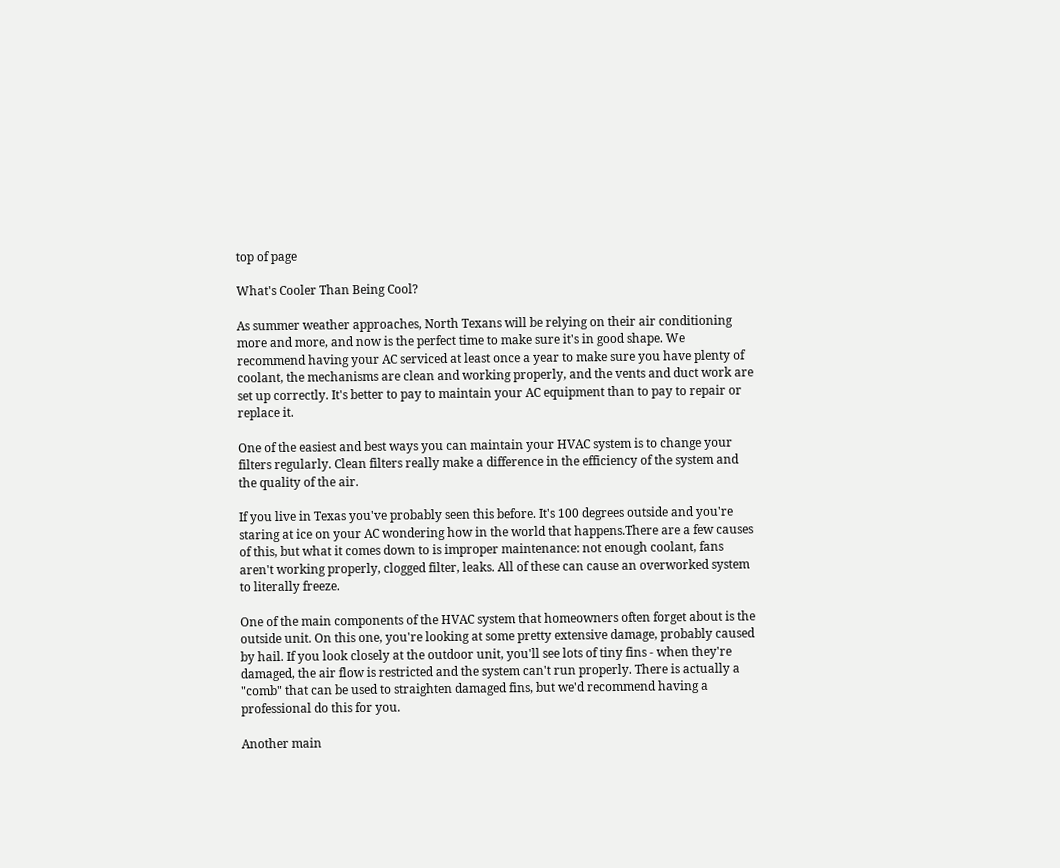top of page

What's Cooler Than Being Cool?

As summer weather approaches, North Texans will be relying on their air conditioning more and more, and now is the perfect time to make sure it's in good shape. We recommend having your AC serviced at least once a year to make sure you have plenty of coolant, the mechanisms are clean and working properly, and the vents and duct work are set up correctly. It's better to pay to maintain your AC equipment than to pay to repair or replace it.

One of the easiest and best ways you can maintain your HVAC system is to change your filters regularly. Clean filters really make a difference in the efficiency of the system and the quality of the air.

If you live in Texas you've probably seen this before. It's 100 degrees outside and you're staring at ice on your AC wondering how in the world that happens.There are a few causes of this, but what it comes down to is improper maintenance: not enough coolant, fans aren't working properly, clogged filter, leaks. All of these can cause an overworked system to literally freeze.

One of the main components of the HVAC system that homeowners often forget about is the outside unit. On this one, you're looking at some pretty extensive damage, probably caused by hail. If you look closely at the outdoor unit, you'll see lots of tiny fins - when they're damaged, the air flow is restricted and the system can't run properly. There is actually a "comb" that can be used to straighten damaged fins, but we'd recommend having a professional do this for you.

Another main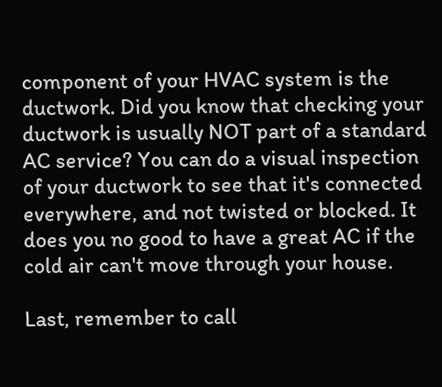component of your HVAC system is the ductwork. Did you know that checking your ductwork is usually NOT part of a standard AC service? You can do a visual inspection of your ductwork to see that it's connected everywhere, and not twisted or blocked. It does you no good to have a great AC if the cold air can't move through your house.

Last, remember to call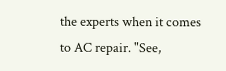the experts when it comes to AC repair. "See,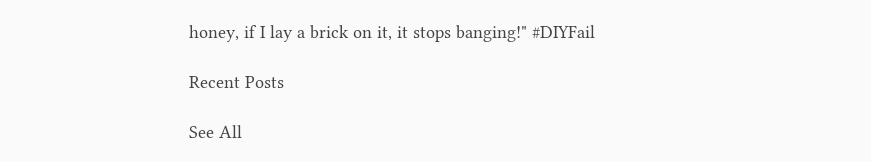honey, if I lay a brick on it, it stops banging!" #DIYFail

Recent Posts

See All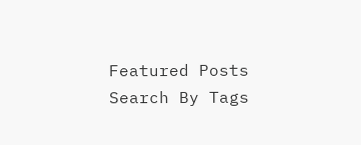Featured Posts
Search By Tags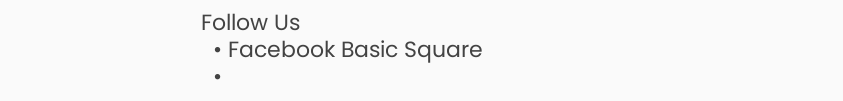Follow Us
  • Facebook Basic Square
  •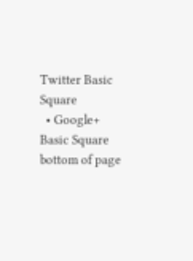Twitter Basic Square
  • Google+ Basic Square
bottom of page